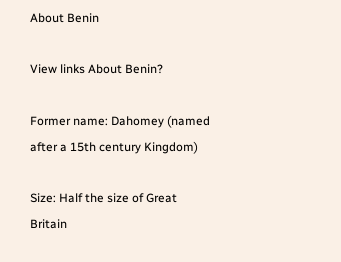About Benin

View links About Benin?

Former name: Dahomey (named after a 15th century Kingdom)

Size: Half the size of Great Britain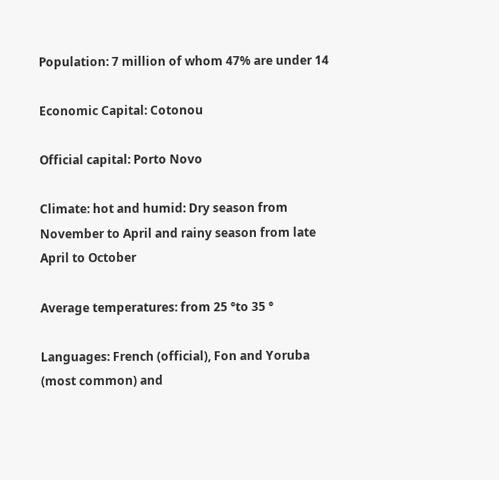Population: 7 million of whom 47% are under 14

Economic Capital: Cotonou

Official capital: Porto Novo

Climate: hot and humid: Dry season from November to April and rainy season from late April to October

Average temperatures: from 25 °to 35 °

Languages: French (official), Fon and Yoruba (most common) and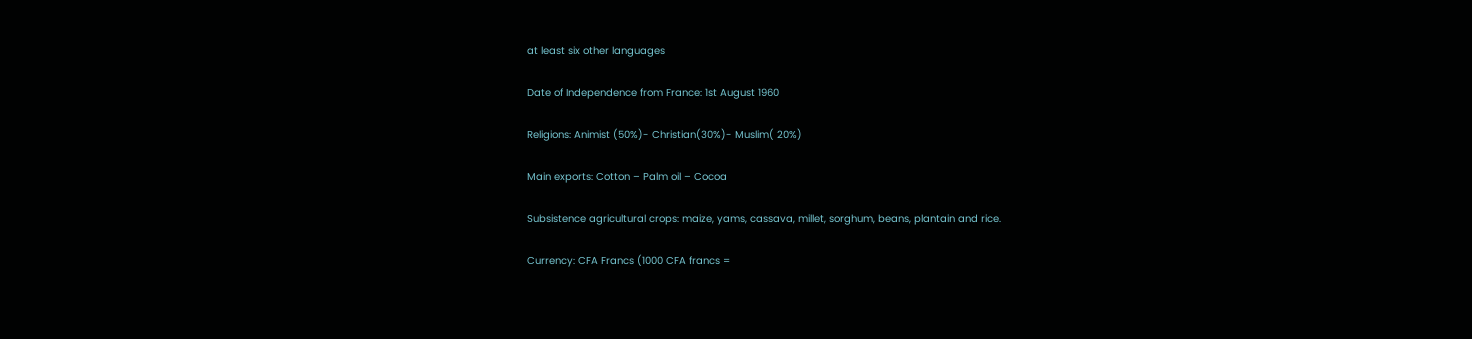at least six other languages

Date of Independence from France: 1st August 1960

Religions: Animist (50%)- Christian(30%)- Muslim( 20%)

Main exports: Cotton – Palm oil – Cocoa

Subsistence agricultural crops: maize, yams, cassava, millet, sorghum, beans, plantain and rice.

Currency: CFA Francs (1000 CFA francs =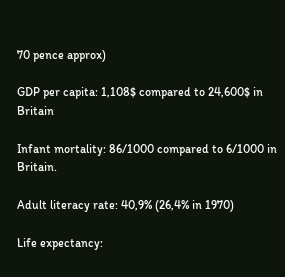70 pence approx)

GDP per capita: 1,108$ compared to 24,600$ in Britain

Infant mortality: 86/1000 compared to 6/1000 in Britain.

Adult literacy rate: 40,9% (26,4% in 1970)

Life expectancy: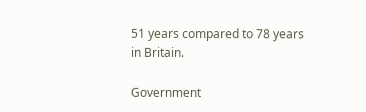51 years compared to 78 years in Britain.

Government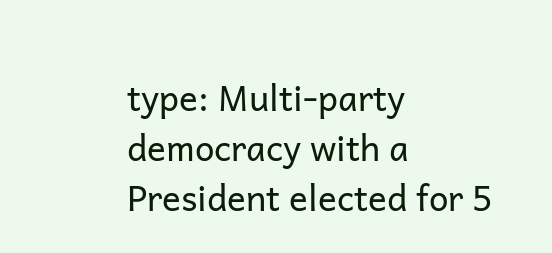type: Multi-party democracy with a President elected for 5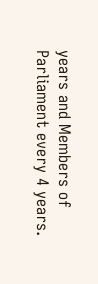years and Members of Parliament every 4 years.